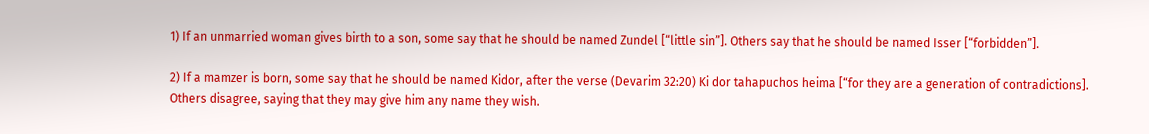1) If an unmarried woman gives birth to a son, some say that he should be named Zundel [“little sin”]. Others say that he should be named Isser [“forbidden”].

2) If a mamzer is born, some say that he should be named Kidor, after the verse (Devarim 32:20) Ki dor tahapuchos heima [“for they are a generation of contradictions]. Others disagree, saying that they may give him any name they wish.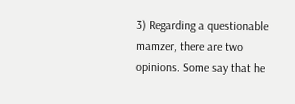3) Regarding a questionable mamzer, there are two opinions. Some say that he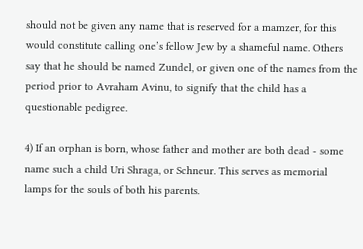should not be given any name that is reserved for a mamzer, for this would constitute calling one’s fellow Jew by a shameful name. Others say that he should be named Zundel, or given one of the names from the period prior to Avraham Avinu, to signify that the child has a questionable pedigree.

4) If an orphan is born, whose father and mother are both dead - some name such a child Uri Shraga, or Schneur. This serves as memorial lamps for the souls of both his parents.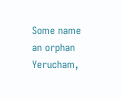Some name an orphan Yerucham,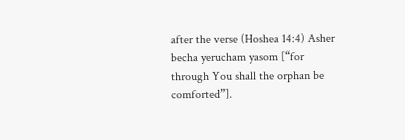after the verse (Hoshea 14:4) Asher becha yerucham yasom [“for through You shall the orphan be comforted”].